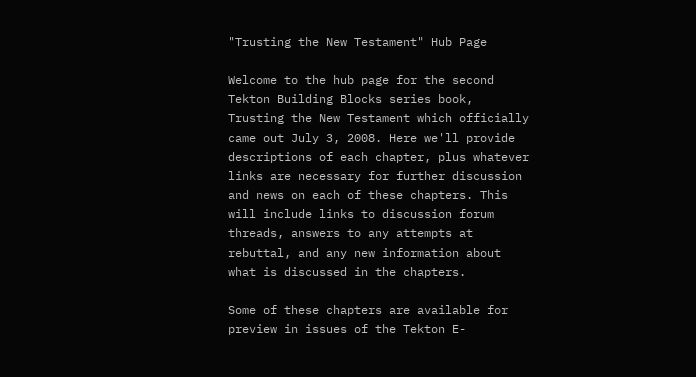"Trusting the New Testament" Hub Page

Welcome to the hub page for the second Tekton Building Blocks series book, Trusting the New Testament which officially came out July 3, 2008. Here we'll provide descriptions of each chapter, plus whatever links are necessary for further discussion and news on each of these chapters. This will include links to discussion forum threads, answers to any attempts at rebuttal, and any new information about what is discussed in the chapters.

Some of these chapters are available for preview in issues of the Tekton E-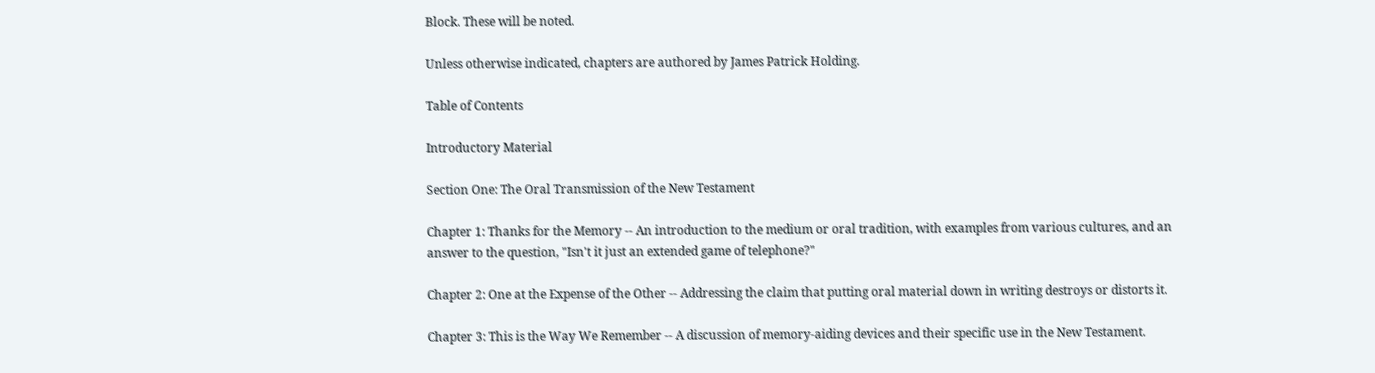Block. These will be noted.

Unless otherwise indicated, chapters are authored by James Patrick Holding.

Table of Contents

Introductory Material

Section One: The Oral Transmission of the New Testament

Chapter 1: Thanks for the Memory -- An introduction to the medium or oral tradition, with examples from various cultures, and an answer to the question, "Isn't it just an extended game of telephone?"

Chapter 2: One at the Expense of the Other -- Addressing the claim that putting oral material down in writing destroys or distorts it.

Chapter 3: This is the Way We Remember -- A discussion of memory-aiding devices and their specific use in the New Testament.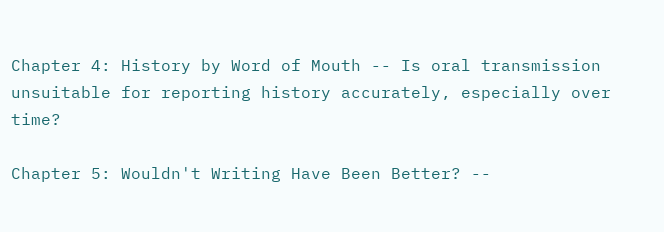Chapter 4: History by Word of Mouth -- Is oral transmission unsuitable for reporting history accurately, especially over time?

Chapter 5: Wouldn't Writing Have Been Better? --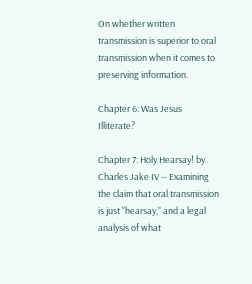On whether written transmission is superior to oral transmission when it comes to preserving information.

Chapter 6: Was Jesus Illiterate?

Chapter 7: Holy Hearsay! by Charles Jake IV -- Examining the claim that oral transmission is just "hearsay," and a legal analysis of what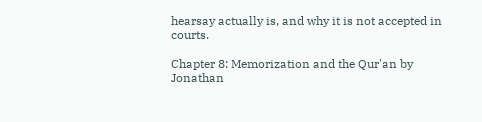hearsay actually is, and why it is not accepted in courts.

Chapter 8: Memorization and the Qur'an by Jonathan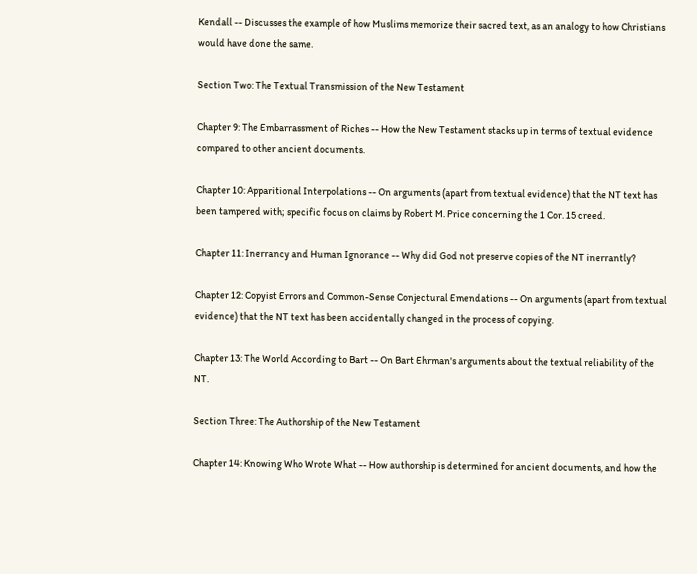Kendall -- Discusses the example of how Muslims memorize their sacred text, as an analogy to how Christians would have done the same.

Section Two: The Textual Transmission of the New Testament

Chapter 9: The Embarrassment of Riches -- How the New Testament stacks up in terms of textual evidence compared to other ancient documents.

Chapter 10: Apparitional Interpolations -- On arguments (apart from textual evidence) that the NT text has been tampered with; specific focus on claims by Robert M. Price concerning the 1 Cor. 15 creed.

Chapter 11: Inerrancy and Human Ignorance -- Why did God not preserve copies of the NT inerrantly?

Chapter 12: Copyist Errors and Common-Sense Conjectural Emendations -- On arguments (apart from textual evidence) that the NT text has been accidentally changed in the process of copying.

Chapter 13: The World According to Bart -- On Bart Ehrman's arguments about the textual reliability of the NT.

Section Three: The Authorship of the New Testament

Chapter 14: Knowing Who Wrote What -- How authorship is determined for ancient documents, and how the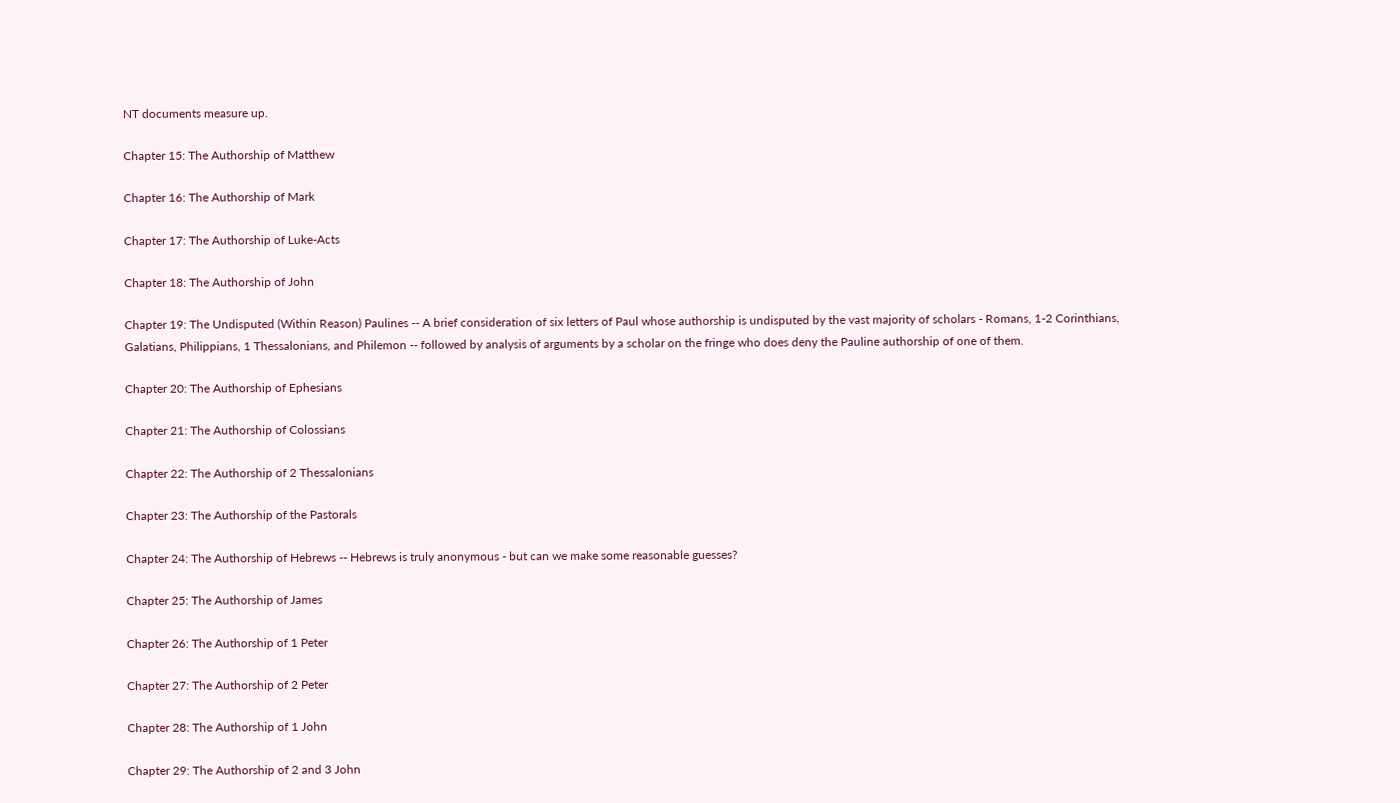NT documents measure up.

Chapter 15: The Authorship of Matthew

Chapter 16: The Authorship of Mark

Chapter 17: The Authorship of Luke-Acts

Chapter 18: The Authorship of John

Chapter 19: The Undisputed (Within Reason) Paulines -- A brief consideration of six letters of Paul whose authorship is undisputed by the vast majority of scholars - Romans, 1-2 Corinthians, Galatians, Philippians, 1 Thessalonians, and Philemon -- followed by analysis of arguments by a scholar on the fringe who does deny the Pauline authorship of one of them.

Chapter 20: The Authorship of Ephesians

Chapter 21: The Authorship of Colossians

Chapter 22: The Authorship of 2 Thessalonians

Chapter 23: The Authorship of the Pastorals

Chapter 24: The Authorship of Hebrews -- Hebrews is truly anonymous - but can we make some reasonable guesses?

Chapter 25: The Authorship of James

Chapter 26: The Authorship of 1 Peter

Chapter 27: The Authorship of 2 Peter

Chapter 28: The Authorship of 1 John

Chapter 29: The Authorship of 2 and 3 John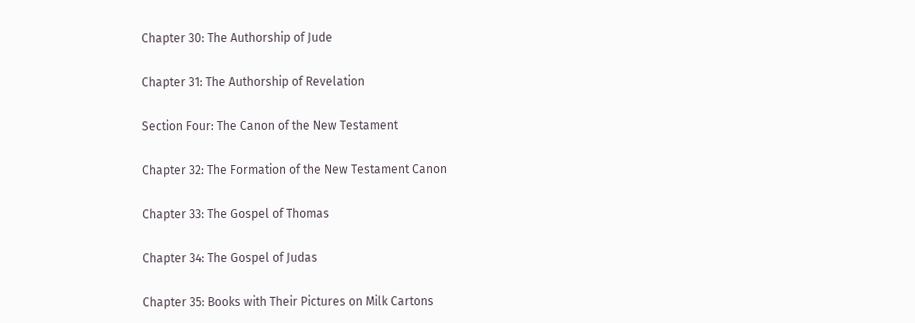Chapter 30: The Authorship of Jude

Chapter 31: The Authorship of Revelation

Section Four: The Canon of the New Testament

Chapter 32: The Formation of the New Testament Canon

Chapter 33: The Gospel of Thomas

Chapter 34: The Gospel of Judas

Chapter 35: Books with Their Pictures on Milk Cartons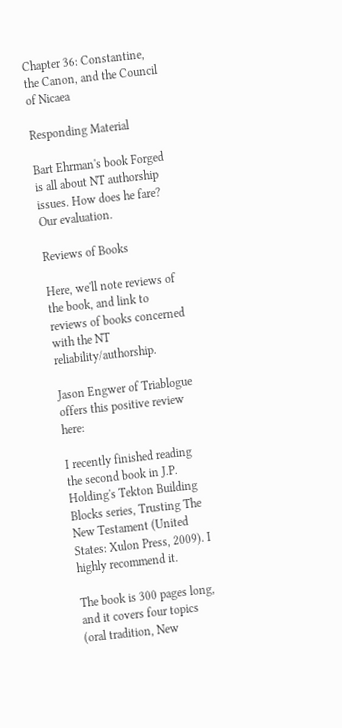Chapter 36: Constantine, the Canon, and the Council of Nicaea

Responding Material

Bart Ehrman's book Forged is all about NT authorship issues. How does he fare? Our evaluation.

Reviews of Books

Here, we'll note reviews of the book, and link to reviews of books concerned with the NT reliability/authorship.

Jason Engwer of Triablogue offers this positive review here:

I recently finished reading the second book in J.P. Holding's Tekton Building Blocks series, Trusting The New Testament (United States: Xulon Press, 2009). I highly recommend it.

The book is 300 pages long, and it covers four topics (oral tradition, New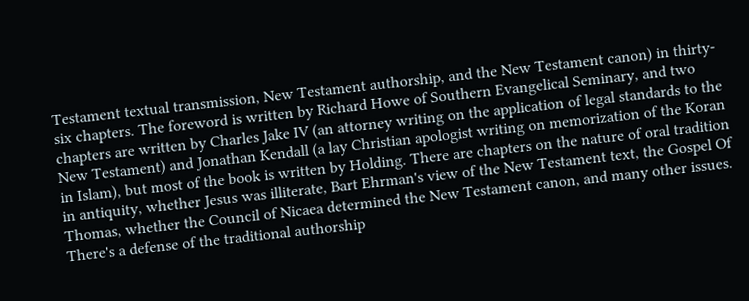Testament textual transmission, New Testament authorship, and the New Testament canon) in thirty-six chapters. The foreword is written by Richard Howe of Southern Evangelical Seminary, and two chapters are written by Charles Jake IV (an attorney writing on the application of legal standards to the New Testament) and Jonathan Kendall (a lay Christian apologist writing on memorization of the Koran in Islam), but most of the book is written by Holding. There are chapters on the nature of oral tradition in antiquity, whether Jesus was illiterate, Bart Ehrman's view of the New Testament text, the Gospel Of Thomas, whether the Council of Nicaea determined the New Testament canon, and many other issues. There's a defense of the traditional authorship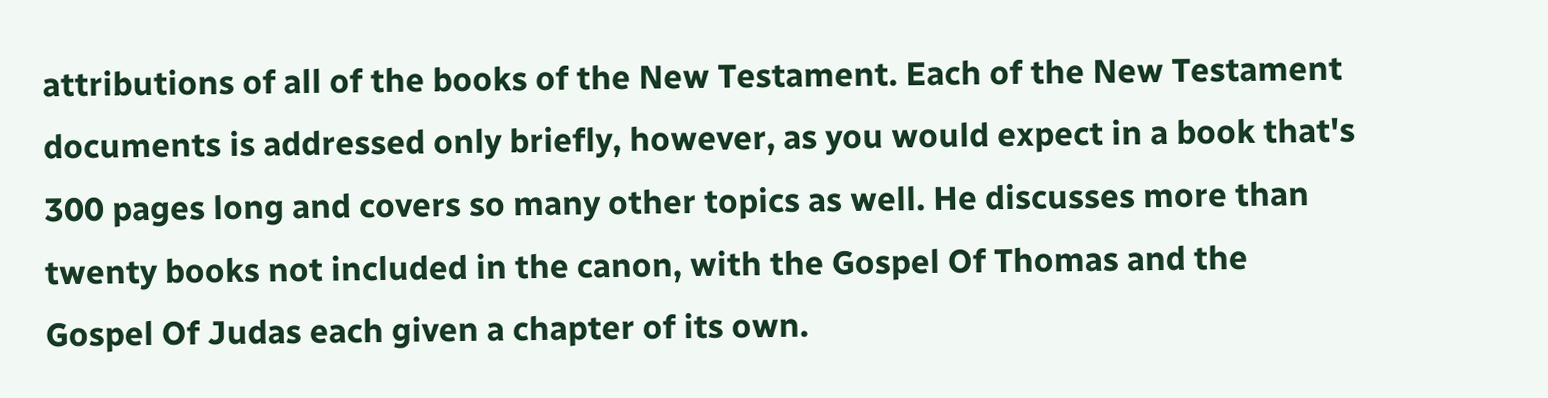attributions of all of the books of the New Testament. Each of the New Testament documents is addressed only briefly, however, as you would expect in a book that's 300 pages long and covers so many other topics as well. He discusses more than twenty books not included in the canon, with the Gospel Of Thomas and the Gospel Of Judas each given a chapter of its own.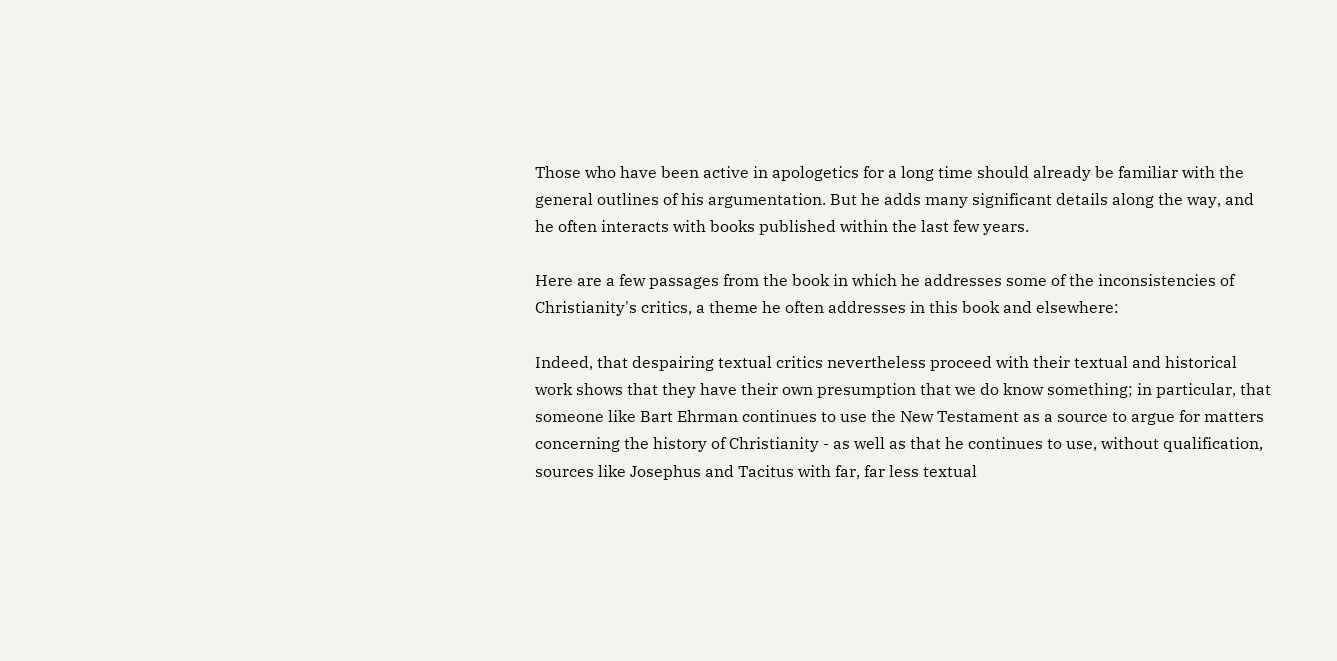Those who have been active in apologetics for a long time should already be familiar with the general outlines of his argumentation. But he adds many significant details along the way, and he often interacts with books published within the last few years.

Here are a few passages from the book in which he addresses some of the inconsistencies of Christianity's critics, a theme he often addresses in this book and elsewhere:

Indeed, that despairing textual critics nevertheless proceed with their textual and historical work shows that they have their own presumption that we do know something; in particular, that someone like Bart Ehrman continues to use the New Testament as a source to argue for matters concerning the history of Christianity - as well as that he continues to use, without qualification, sources like Josephus and Tacitus with far, far less textual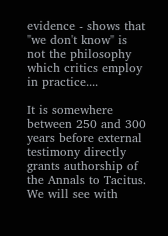evidence - shows that "we don't know" is not the philosophy which critics employ in practice....

It is somewhere between 250 and 300 years before external testimony directly grants authorship of the Annals to Tacitus. We will see with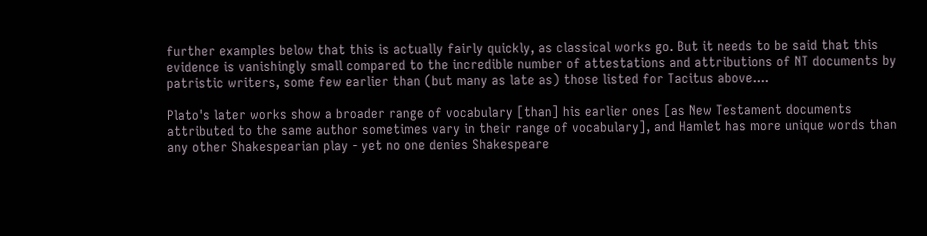further examples below that this is actually fairly quickly, as classical works go. But it needs to be said that this evidence is vanishingly small compared to the incredible number of attestations and attributions of NT documents by patristic writers, some few earlier than (but many as late as) those listed for Tacitus above....

Plato's later works show a broader range of vocabulary [than] his earlier ones [as New Testament documents attributed to the same author sometimes vary in their range of vocabulary], and Hamlet has more unique words than any other Shakespearian play - yet no one denies Shakespeare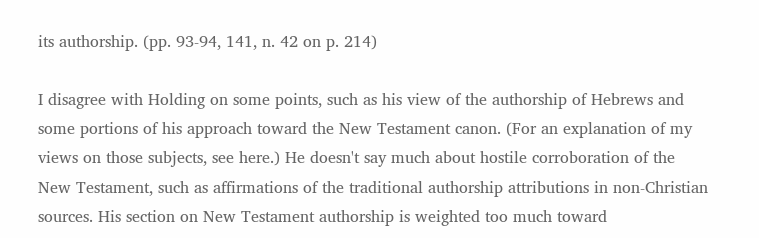its authorship. (pp. 93-94, 141, n. 42 on p. 214)

I disagree with Holding on some points, such as his view of the authorship of Hebrews and some portions of his approach toward the New Testament canon. (For an explanation of my views on those subjects, see here.) He doesn't say much about hostile corroboration of the New Testament, such as affirmations of the traditional authorship attributions in non-Christian sources. His section on New Testament authorship is weighted too much toward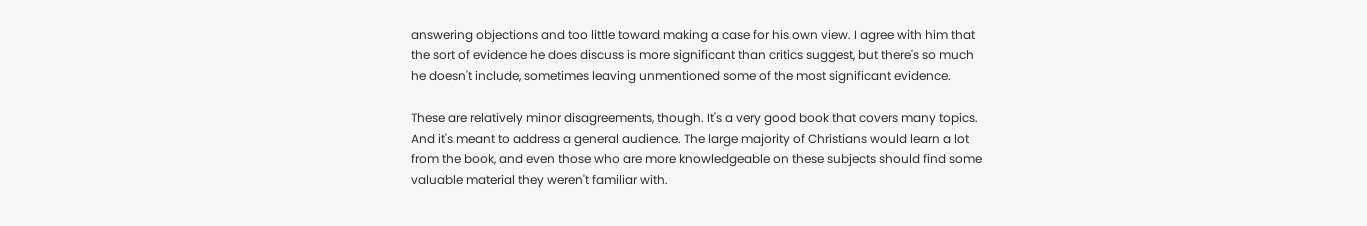answering objections and too little toward making a case for his own view. I agree with him that the sort of evidence he does discuss is more significant than critics suggest, but there's so much he doesn't include, sometimes leaving unmentioned some of the most significant evidence.

These are relatively minor disagreements, though. It's a very good book that covers many topics. And it's meant to address a general audience. The large majority of Christians would learn a lot from the book, and even those who are more knowledgeable on these subjects should find some valuable material they weren't familiar with.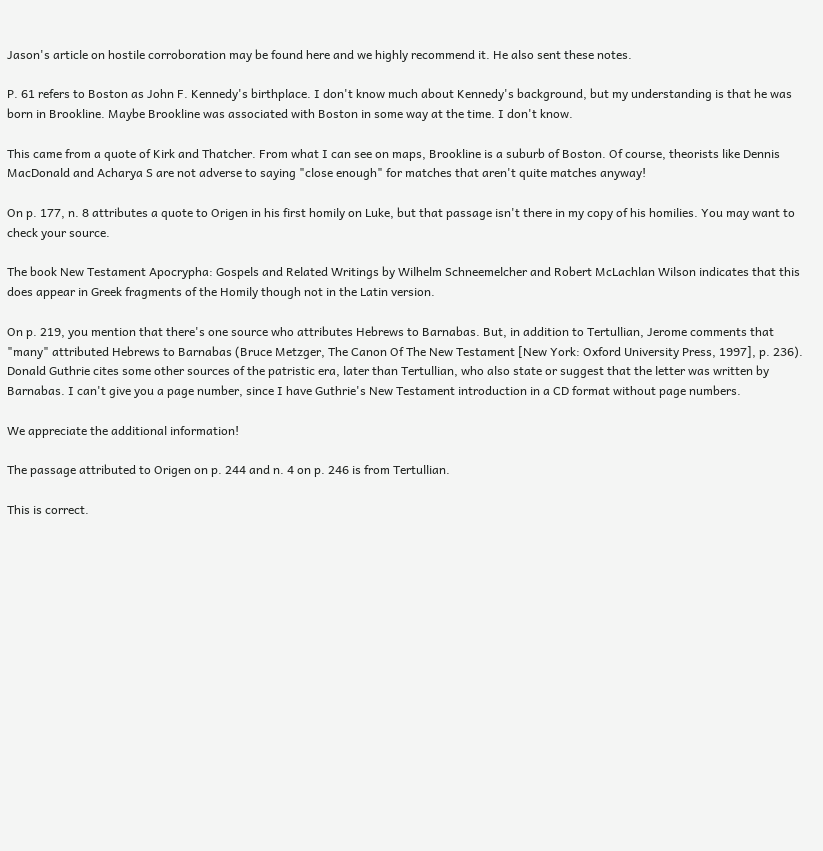Jason's article on hostile corroboration may be found here and we highly recommend it. He also sent these notes.

P. 61 refers to Boston as John F. Kennedy's birthplace. I don't know much about Kennedy's background, but my understanding is that he was born in Brookline. Maybe Brookline was associated with Boston in some way at the time. I don't know.

This came from a quote of Kirk and Thatcher. From what I can see on maps, Brookline is a suburb of Boston. Of course, theorists like Dennis MacDonald and Acharya S are not adverse to saying "close enough" for matches that aren't quite matches anyway!

On p. 177, n. 8 attributes a quote to Origen in his first homily on Luke, but that passage isn't there in my copy of his homilies. You may want to check your source.

The book New Testament Apocrypha: Gospels and Related Writings by Wilhelm Schneemelcher and Robert McLachlan Wilson indicates that this does appear in Greek fragments of the Homily though not in the Latin version.

On p. 219, you mention that there's one source who attributes Hebrews to Barnabas. But, in addition to Tertullian, Jerome comments that "many" attributed Hebrews to Barnabas (Bruce Metzger, The Canon Of The New Testament [New York: Oxford University Press, 1997], p. 236). Donald Guthrie cites some other sources of the patristic era, later than Tertullian, who also state or suggest that the letter was written by Barnabas. I can't give you a page number, since I have Guthrie's New Testament introduction in a CD format without page numbers.

We appreciate the additional information!

The passage attributed to Origen on p. 244 and n. 4 on p. 246 is from Tertullian.

This is correct.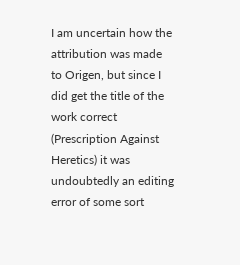I am uncertain how the attribution was made to Origen, but since I did get the title of the work correct (Prescription Against Heretics) it was undoubtedly an editing error of some sort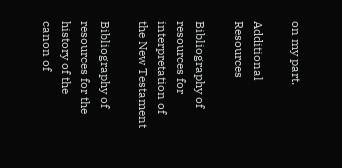on my part.

Additional Resources

Bibliography of resources for interpretation of the New Testament

Bibliography of resources for the history of the canon of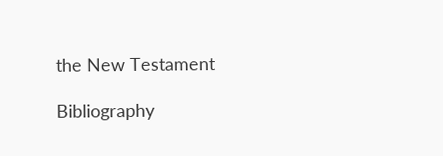the New Testament

Bibliography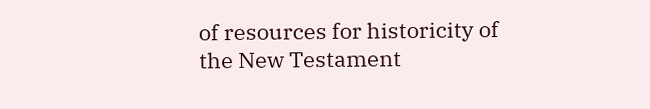of resources for historicity of the New Testament